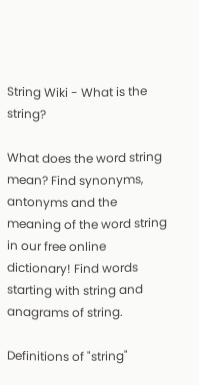String Wiki - What is the string?

What does the word string mean? Find synonyms, antonyms and the meaning of the word string in our free online dictionary! Find words starting with string and anagrams of string.

Definitions of "string"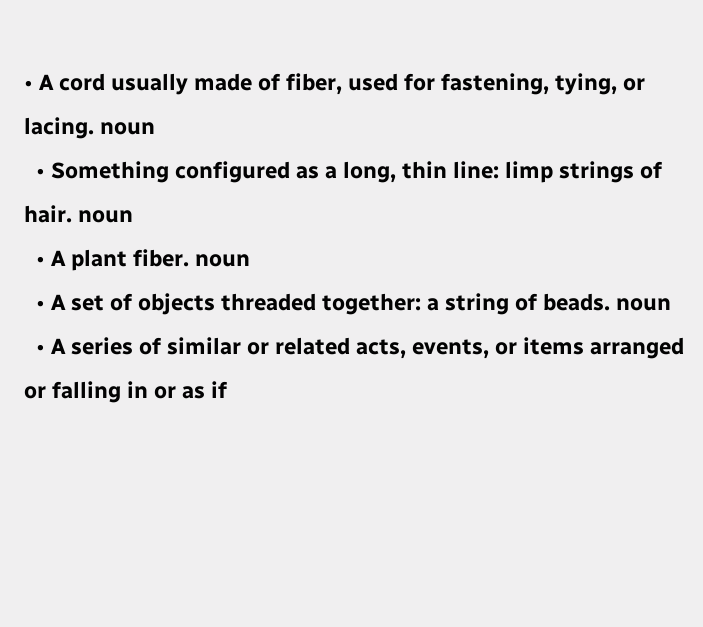• A cord usually made of fiber, used for fastening, tying, or lacing. noun
  • Something configured as a long, thin line: limp strings of hair. noun
  • A plant fiber. noun
  • A set of objects threaded together: a string of beads. noun
  • A series of similar or related acts, events, or items arranged or falling in or as if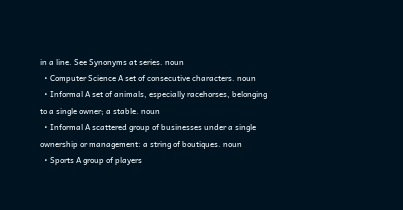in a line. See Synonyms at series. noun
  • Computer Science A set of consecutive characters. noun
  • Informal A set of animals, especially racehorses, belonging to a single owner; a stable. noun
  • Informal A scattered group of businesses under a single ownership or management: a string of boutiques. noun
  • Sports A group of players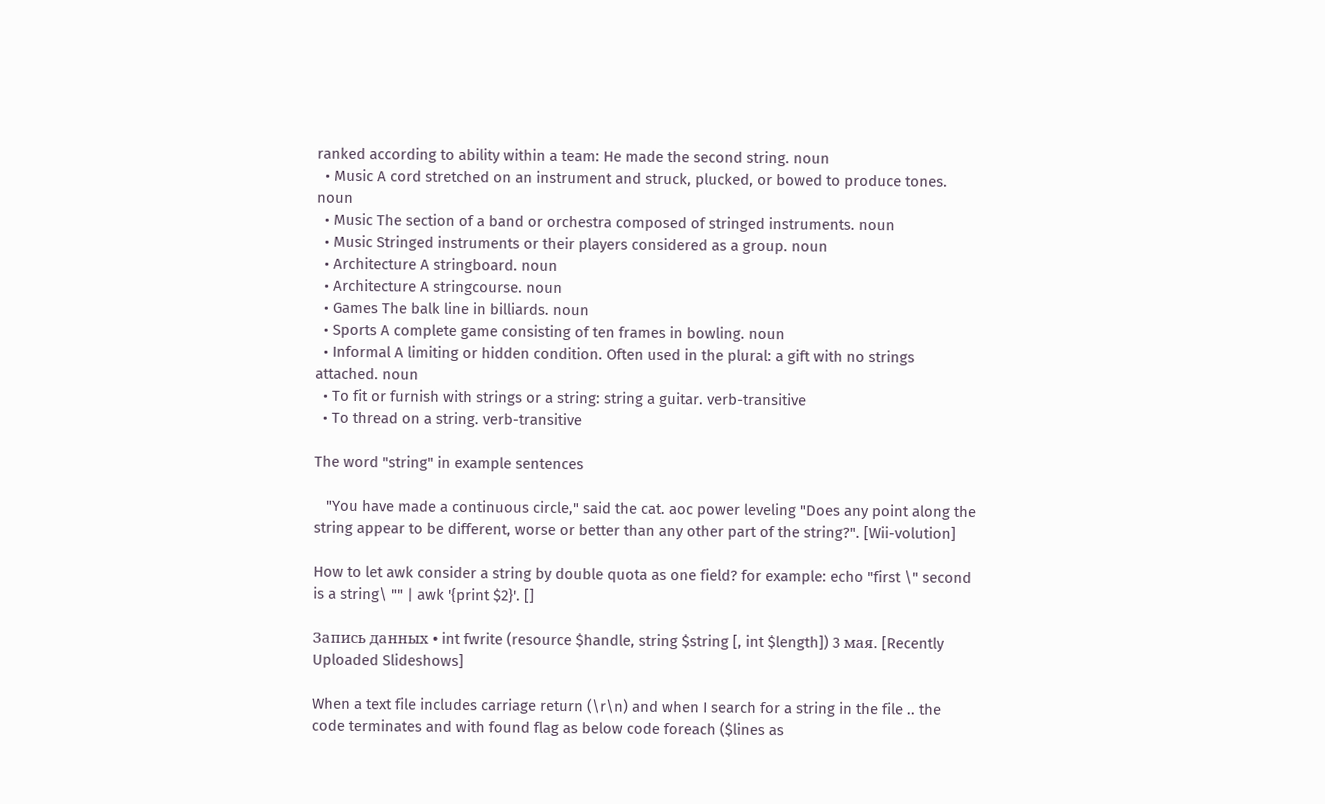ranked according to ability within a team: He made the second string. noun
  • Music A cord stretched on an instrument and struck, plucked, or bowed to produce tones. noun
  • Music The section of a band or orchestra composed of stringed instruments. noun
  • Music Stringed instruments or their players considered as a group. noun
  • Architecture A stringboard. noun
  • Architecture A stringcourse. noun
  • Games The balk line in billiards. noun
  • Sports A complete game consisting of ten frames in bowling. noun
  • Informal A limiting or hidden condition. Often used in the plural: a gift with no strings attached. noun
  • To fit or furnish with strings or a string: string a guitar. verb-transitive
  • To thread on a string. verb-transitive

The word "string" in example sentences

   "You have made a continuous circle," said the cat. aoc power leveling "Does any point along the string appear to be different, worse or better than any other part of the string?". [Wii-volution]

How to let awk consider a string by double quota as one field? for example: echo "first \" second is a string\ "" | awk '{print $2}'. []

Запись данных • int fwrite (resource $handle, string $string [, int $length]) 3 мая. [Recently Uploaded Slideshows]

When a text file includes carriage return (\r\n) and when I search for a string in the file .. the code terminates and with found flag as below code foreach ($lines as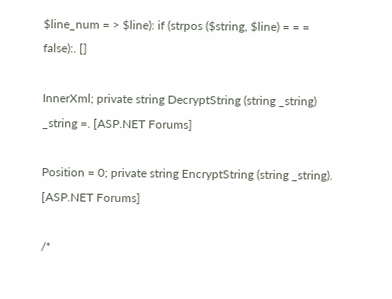$line_num = > $line): if (strpos ($string, $line) = = = false):. []

InnerXml; private string DecryptString (string _string) _string =. [ASP.NET Forums]

Position = 0; private string EncryptString (string _string). [ASP.NET Forums]

/*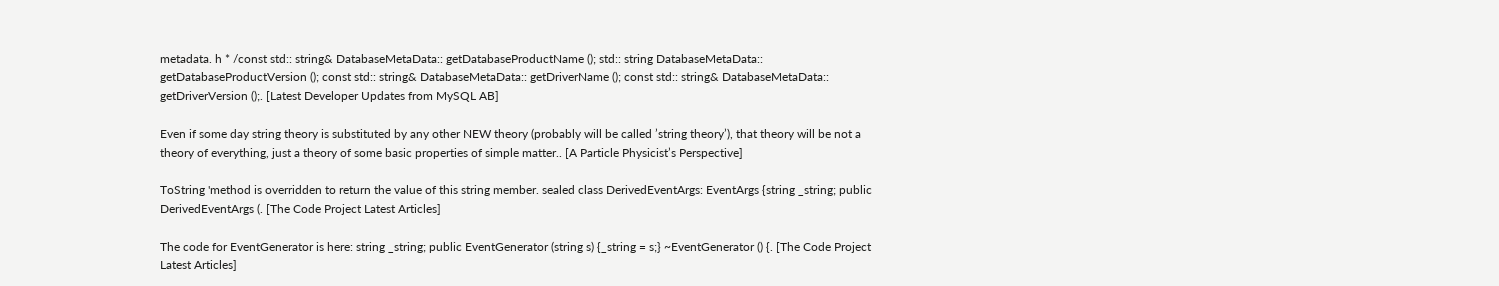metadata. h * /const std:: string& DatabaseMetaData:: getDatabaseProductName (); std:: string DatabaseMetaData:: getDatabaseProductVersion (); const std:: string& DatabaseMetaData:: getDriverName (); const std:: string& DatabaseMetaData:: getDriverVersion ();. [Latest Developer Updates from MySQL AB]

Even if some day string theory is substituted by any other NEW theory (probably will be called ’string theory’), that theory will be not a theory of everything, just a theory of some basic properties of simple matter.. [A Particle Physicist’s Perspective]

ToString 'method is overridden to return the value of this string member. sealed class DerivedEventArgs: EventArgs {string _string; public DerivedEventArgs (. [The Code Project Latest Articles]

The code for EventGenerator is here: string _string; public EventGenerator (string s) {_string = s;} ~EventGenerator () {. [The Code Project Latest Articles]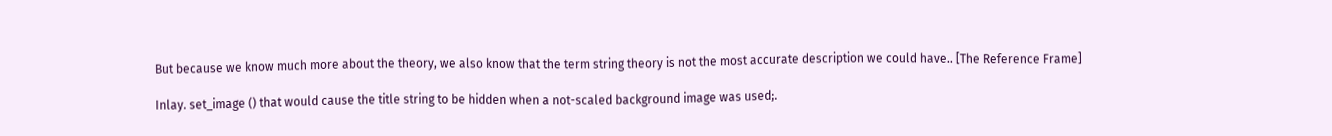But because we know much more about the theory, we also know that the term string theory is not the most accurate description we could have.. [The Reference Frame]

Inlay. set_image () that would cause the title string to be hidden when a not-scaled background image was used;.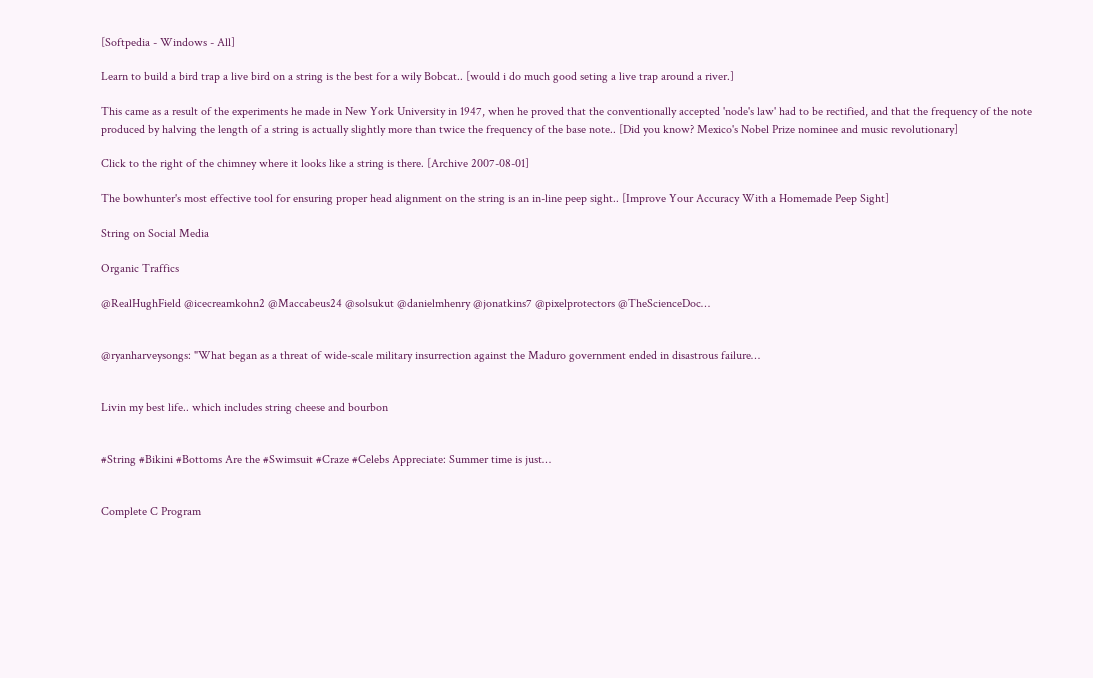[Softpedia - Windows - All]

Learn to build a bird trap a live bird on a string is the best for a wily Bobcat.. [would i do much good seting a live trap around a river.]

This came as a result of the experiments he made in New York University in 1947, when he proved that the conventionally accepted 'node's law' had to be rectified, and that the frequency of the note produced by halving the length of a string is actually slightly more than twice the frequency of the base note.. [Did you know? Mexico's Nobel Prize nominee and music revolutionary]

Click to the right of the chimney where it looks like a string is there. [Archive 2007-08-01]

The bowhunter's most effective tool for ensuring proper head alignment on the string is an in-line peep sight.. [Improve Your Accuracy With a Homemade Peep Sight]

String on Social Media

Organic Traffics

@RealHughField @icecreamkohn2 @Maccabeus24 @solsukut @danielmhenry @jonatkins7 @pixelprotectors @TheScienceDoc…


@ryanharveysongs: "What began as a threat of wide-scale military insurrection against the Maduro government ended in disastrous failure…


Livin my best life.. which includes string cheese and bourbon


#String #Bikini #Bottoms Are the #Swimsuit #Craze #Celebs Appreciate: Summer time is just…


Complete C Program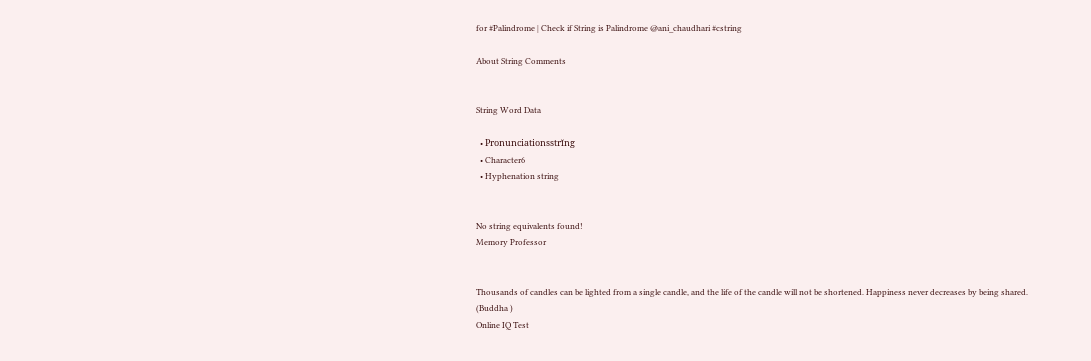for #Palindrome | Check if String is Palindrome @ani_chaudhari #cstring

About String Comments


String Word Data

  • Pronunciationsstrĭng
  • Character6
  • Hyphenation string


No string equivalents found!
Memory Professor


Thousands of candles can be lighted from a single candle, and the life of the candle will not be shortened. Happiness never decreases by being shared. (Buddha )
Online IQ Test